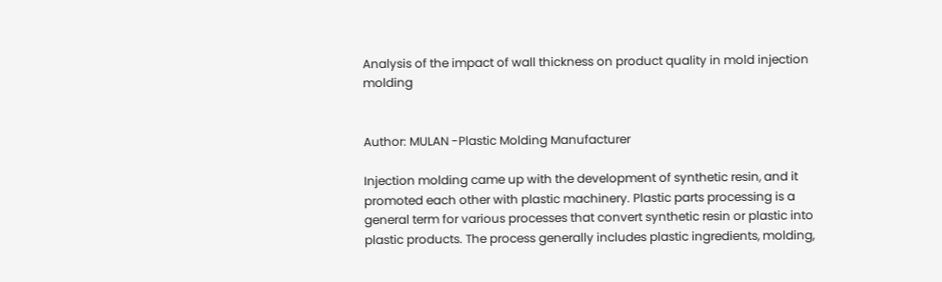Analysis of the impact of wall thickness on product quality in mold injection molding


Author: MULAN -Plastic Molding Manufacturer

Injection molding came up with the development of synthetic resin, and it promoted each other with plastic machinery. Plastic parts processing is a general term for various processes that convert synthetic resin or plastic into plastic products. The process generally includes plastic ingredients, molding,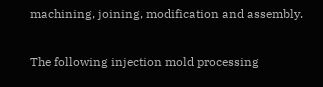machining, joining, modification and assembly.

The following injection mold processing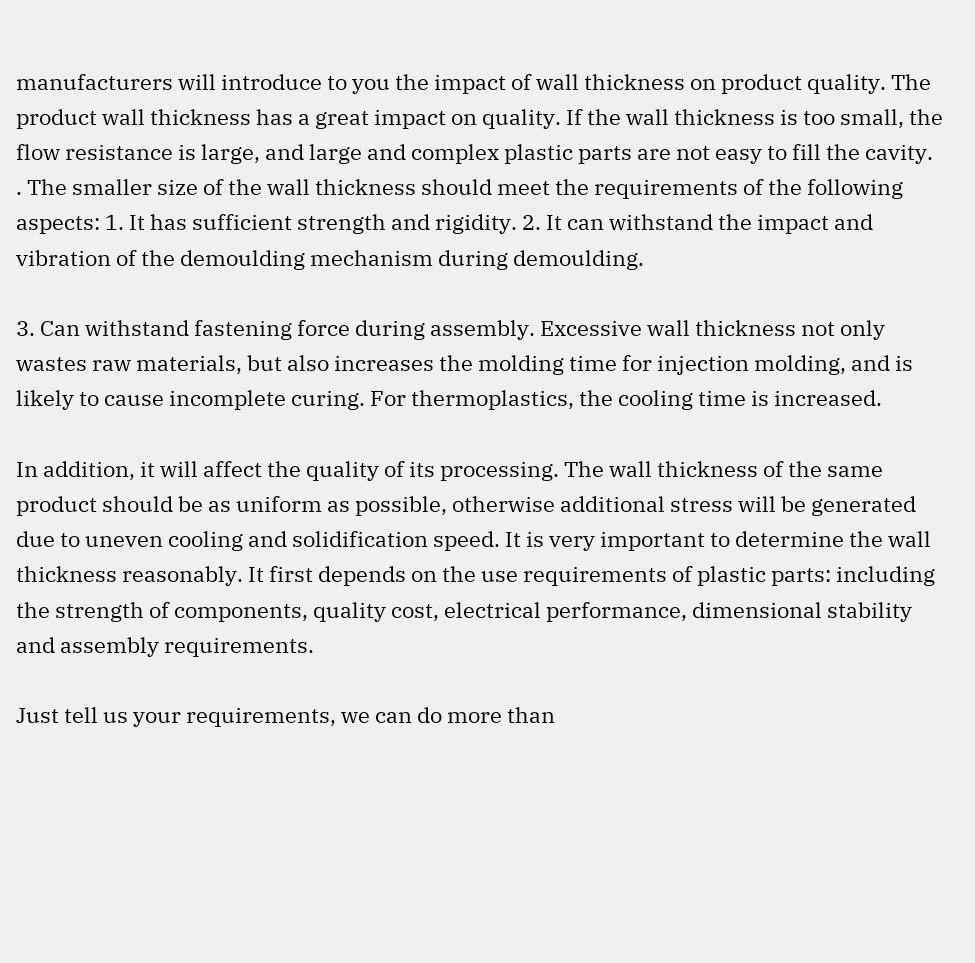manufacturers will introduce to you the impact of wall thickness on product quality. The product wall thickness has a great impact on quality. If the wall thickness is too small, the flow resistance is large, and large and complex plastic parts are not easy to fill the cavity. . The smaller size of the wall thickness should meet the requirements of the following aspects: 1. It has sufficient strength and rigidity. 2. It can withstand the impact and vibration of the demoulding mechanism during demoulding.

3. Can withstand fastening force during assembly. Excessive wall thickness not only wastes raw materials, but also increases the molding time for injection molding, and is likely to cause incomplete curing. For thermoplastics, the cooling time is increased.

In addition, it will affect the quality of its processing. The wall thickness of the same product should be as uniform as possible, otherwise additional stress will be generated due to uneven cooling and solidification speed. It is very important to determine the wall thickness reasonably. It first depends on the use requirements of plastic parts: including the strength of components, quality cost, electrical performance, dimensional stability and assembly requirements.

Just tell us your requirements, we can do more than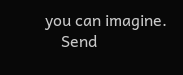you can imagine.
    Send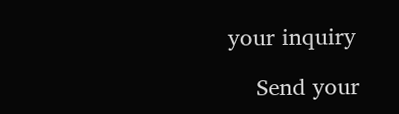your inquiry

    Send your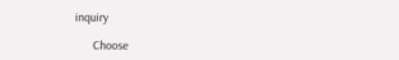inquiry

      Choose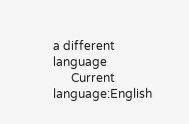a different language
      Current language:English